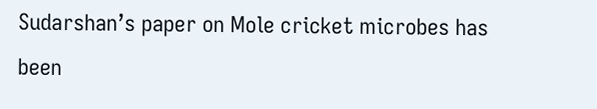Sudarshan’s paper on Mole cricket microbes has been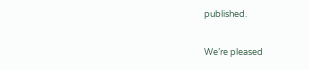published.

We’re pleased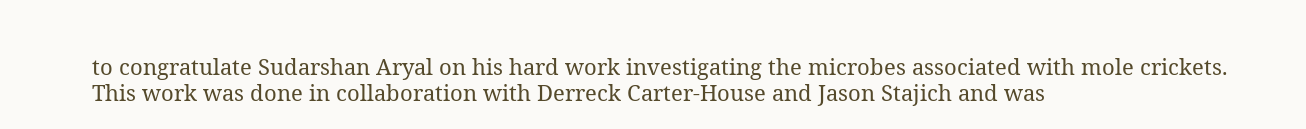to congratulate Sudarshan Aryal on his hard work investigating the microbes associated with mole crickets. This work was done in collaboration with Derreck Carter-House and Jason Stajich and was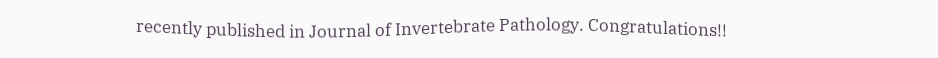recently published in Journal of Invertebrate Pathology. Congratulations!!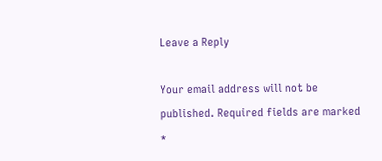Leave a Reply

Your email address will not be published. Required fields are marked *